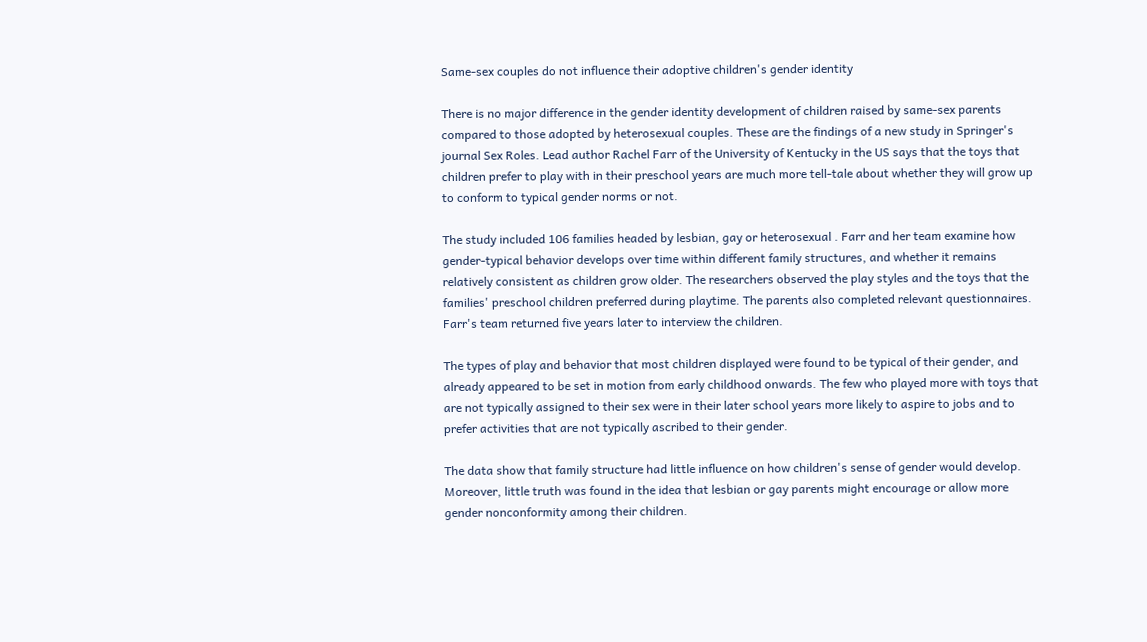Same-sex couples do not influence their adoptive children's gender identity

There is no major difference in the gender identity development of children raised by same-sex parents compared to those adopted by heterosexual couples. These are the findings of a new study in Springer's journal Sex Roles. Lead author Rachel Farr of the University of Kentucky in the US says that the toys that children prefer to play with in their preschool years are much more tell-tale about whether they will grow up to conform to typical gender norms or not.

The study included 106 families headed by lesbian, gay or heterosexual . Farr and her team examine how gender-typical behavior develops over time within different family structures, and whether it remains relatively consistent as children grow older. The researchers observed the play styles and the toys that the families' preschool children preferred during playtime. The parents also completed relevant questionnaires. Farr's team returned five years later to interview the children.

The types of play and behavior that most children displayed were found to be typical of their gender, and already appeared to be set in motion from early childhood onwards. The few who played more with toys that are not typically assigned to their sex were in their later school years more likely to aspire to jobs and to prefer activities that are not typically ascribed to their gender.

The data show that family structure had little influence on how children's sense of gender would develop. Moreover, little truth was found in the idea that lesbian or gay parents might encourage or allow more gender nonconformity among their children.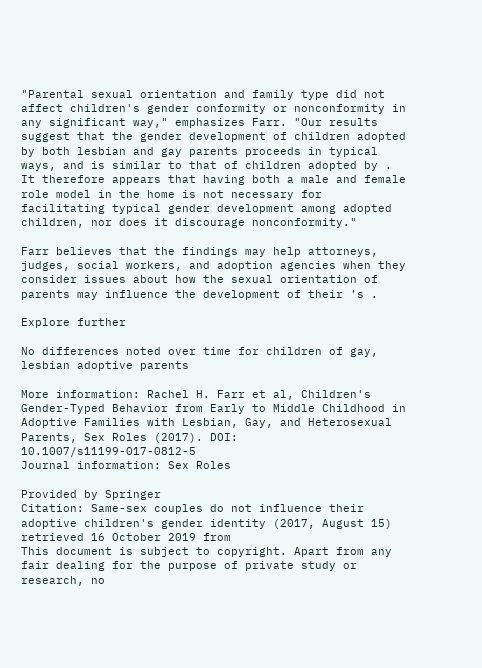"Parental sexual orientation and family type did not affect children's gender conformity or nonconformity in any significant way," emphasizes Farr. "Our results suggest that the gender development of children adopted by both lesbian and gay parents proceeds in typical ways, and is similar to that of children adopted by . It therefore appears that having both a male and female role model in the home is not necessary for facilitating typical gender development among adopted children, nor does it discourage nonconformity."

Farr believes that the findings may help attorneys, judges, social workers, and adoption agencies when they consider issues about how the sexual orientation of parents may influence the development of their 's .

Explore further

No differences noted over time for children of gay, lesbian adoptive parents

More information: Rachel H. Farr et al, Children's Gender-Typed Behavior from Early to Middle Childhood in Adoptive Families with Lesbian, Gay, and Heterosexual Parents, Sex Roles (2017). DOI: 10.1007/s11199-017-0812-5
Journal information: Sex Roles

Provided by Springer
Citation: Same-sex couples do not influence their adoptive children's gender identity (2017, August 15) retrieved 16 October 2019 from
This document is subject to copyright. Apart from any fair dealing for the purpose of private study or research, no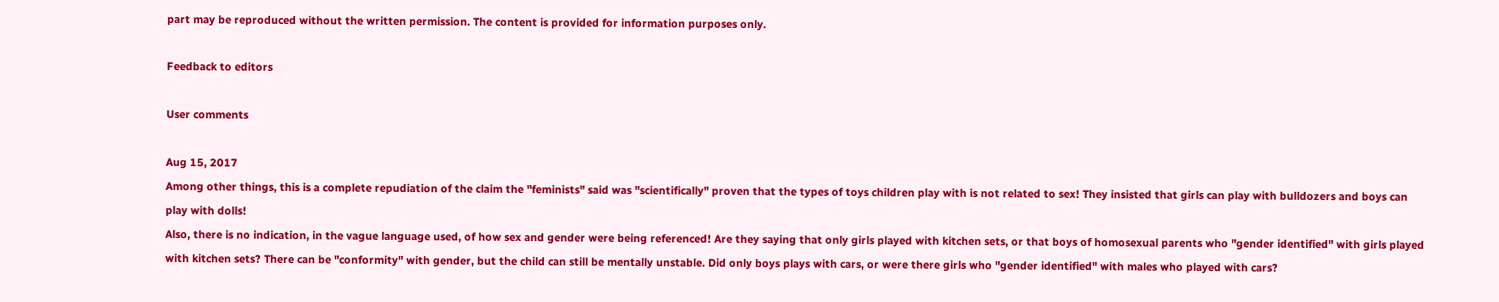part may be reproduced without the written permission. The content is provided for information purposes only.

Feedback to editors

User comments

Aug 15, 2017
Among other things, this is a complete repudiation of the claim the "feminists" said was "scientifically" proven that the types of toys children play with is not related to sex! They insisted that girls can play with bulldozers and boys can play with dolls!
Also, there is no indication, in the vague language used, of how sex and gender were being referenced! Are they saying that only girls played with kitchen sets, or that boys of homosexual parents who "gender identified" with girls played with kitchen sets? There can be "conformity" with gender, but the child can still be mentally unstable. Did only boys plays with cars, or were there girls who "gender identified" with males who played with cars?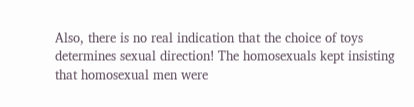Also, there is no real indication that the choice of toys determines sexual direction! The homosexuals kept insisting that homosexual men were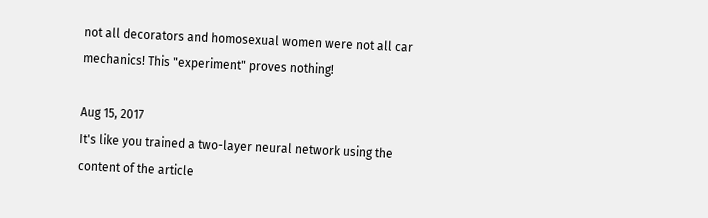not all decorators and homosexual women were not all car mechanics! This "experiment" proves nothing!

Aug 15, 2017
It's like you trained a two-layer neural network using the content of the article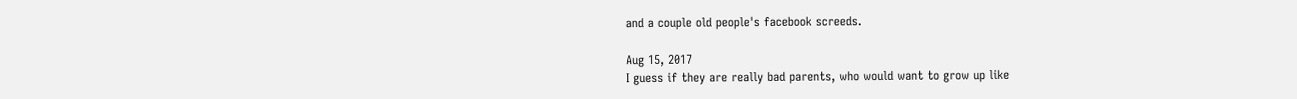and a couple old people's facebook screeds.

Aug 15, 2017
I guess if they are really bad parents, who would want to grow up like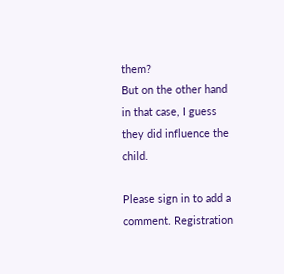them?
But on the other hand in that case, I guess they did influence the child.

Please sign in to add a comment. Registration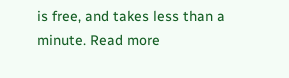is free, and takes less than a minute. Read more